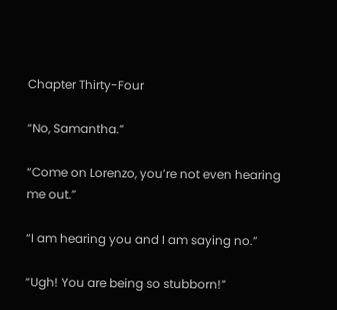Chapter Thirty-Four

“No, Samantha.”

“Come on Lorenzo, you’re not even hearing me out.”

“I am hearing you and I am saying no.”

“Ugh! You are being so stubborn!”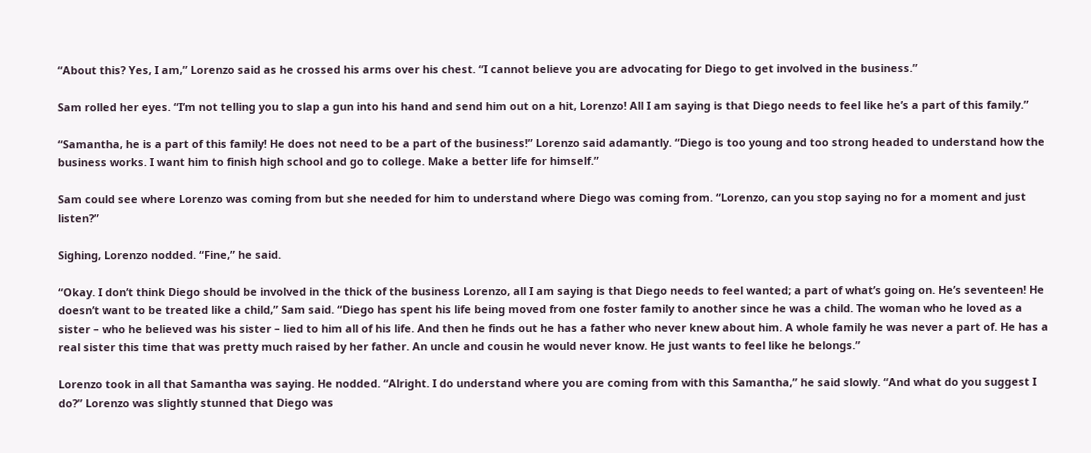“About this? Yes, I am,” Lorenzo said as he crossed his arms over his chest. “I cannot believe you are advocating for Diego to get involved in the business.”

Sam rolled her eyes. “I’m not telling you to slap a gun into his hand and send him out on a hit, Lorenzo! All I am saying is that Diego needs to feel like he’s a part of this family.”

“Samantha, he is a part of this family! He does not need to be a part of the business!” Lorenzo said adamantly. “Diego is too young and too strong headed to understand how the business works. I want him to finish high school and go to college. Make a better life for himself.”

Sam could see where Lorenzo was coming from but she needed for him to understand where Diego was coming from. “Lorenzo, can you stop saying no for a moment and just listen?”

Sighing, Lorenzo nodded. “Fine,” he said.

“Okay. I don’t think Diego should be involved in the thick of the business Lorenzo, all I am saying is that Diego needs to feel wanted; a part of what’s going on. He’s seventeen! He doesn’t want to be treated like a child,” Sam said. “Diego has spent his life being moved from one foster family to another since he was a child. The woman who he loved as a sister – who he believed was his sister – lied to him all of his life. And then he finds out he has a father who never knew about him. A whole family he was never a part of. He has a real sister this time that was pretty much raised by her father. An uncle and cousin he would never know. He just wants to feel like he belongs.”

Lorenzo took in all that Samantha was saying. He nodded. “Alright. I do understand where you are coming from with this Samantha,” he said slowly. “And what do you suggest I do?” Lorenzo was slightly stunned that Diego was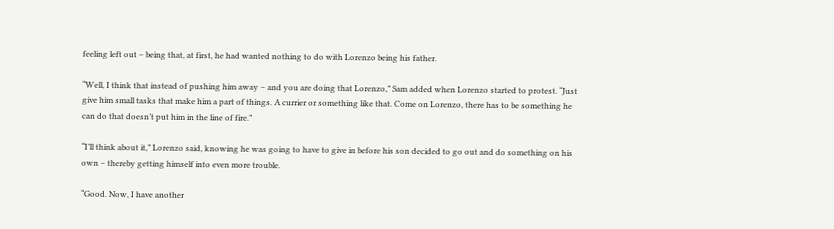feeling left out – being that, at first, he had wanted nothing to do with Lorenzo being his father.

“Well, I think that instead of pushing him away – and you are doing that Lorenzo,” Sam added when Lorenzo started to protest. “Just give him small tasks that make him a part of things. A currier or something like that. Come on Lorenzo, there has to be something he can do that doesn’t put him in the line of fire.”

“I’ll think about it,” Lorenzo said, knowing he was going to have to give in before his son decided to go out and do something on his own – thereby getting himself into even more trouble.

“Good. Now, I have another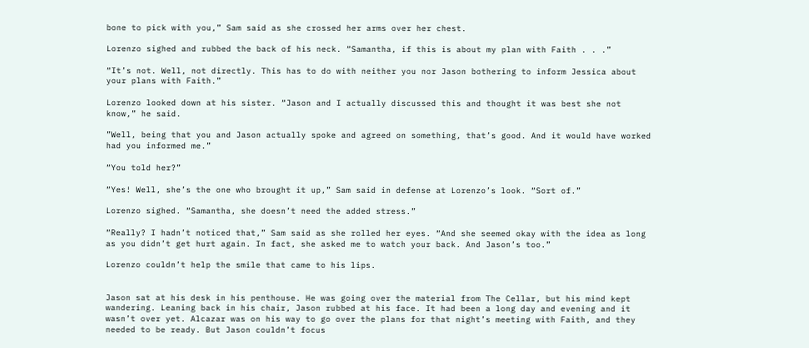bone to pick with you,” Sam said as she crossed her arms over her chest.

Lorenzo sighed and rubbed the back of his neck. “Samantha, if this is about my plan with Faith . . .”

“It’s not. Well, not directly. This has to do with neither you nor Jason bothering to inform Jessica about your plans with Faith.”

Lorenzo looked down at his sister. “Jason and I actually discussed this and thought it was best she not know,” he said.

”Well, being that you and Jason actually spoke and agreed on something, that’s good. And it would have worked had you informed me.”

“You told her?”

“Yes! Well, she’s the one who brought it up,” Sam said in defense at Lorenzo’s look. “Sort of.”

Lorenzo sighed. “Samantha, she doesn’t need the added stress.”

“Really? I hadn’t noticed that,” Sam said as she rolled her eyes. “And she seemed okay with the idea as long as you didn’t get hurt again. In fact, she asked me to watch your back. And Jason’s too.”

Lorenzo couldn’t help the smile that came to his lips.


Jason sat at his desk in his penthouse. He was going over the material from The Cellar, but his mind kept wandering. Leaning back in his chair, Jason rubbed at his face. It had been a long day and evening and it wasn’t over yet. Alcazar was on his way to go over the plans for that night’s meeting with Faith, and they needed to be ready. But Jason couldn’t focus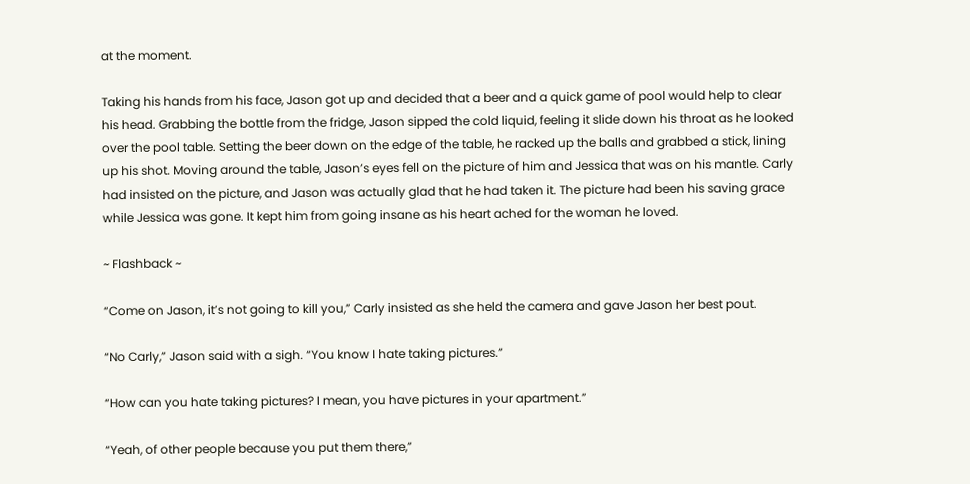at the moment.

Taking his hands from his face, Jason got up and decided that a beer and a quick game of pool would help to clear his head. Grabbing the bottle from the fridge, Jason sipped the cold liquid, feeling it slide down his throat as he looked over the pool table. Setting the beer down on the edge of the table, he racked up the balls and grabbed a stick, lining up his shot. Moving around the table, Jason’s eyes fell on the picture of him and Jessica that was on his mantle. Carly had insisted on the picture, and Jason was actually glad that he had taken it. The picture had been his saving grace while Jessica was gone. It kept him from going insane as his heart ached for the woman he loved.

~ Flashback ~

“Come on Jason, it’s not going to kill you,” Carly insisted as she held the camera and gave Jason her best pout.

“No Carly,” Jason said with a sigh. “You know I hate taking pictures.”

“How can you hate taking pictures? I mean, you have pictures in your apartment.”

“Yeah, of other people because you put them there,”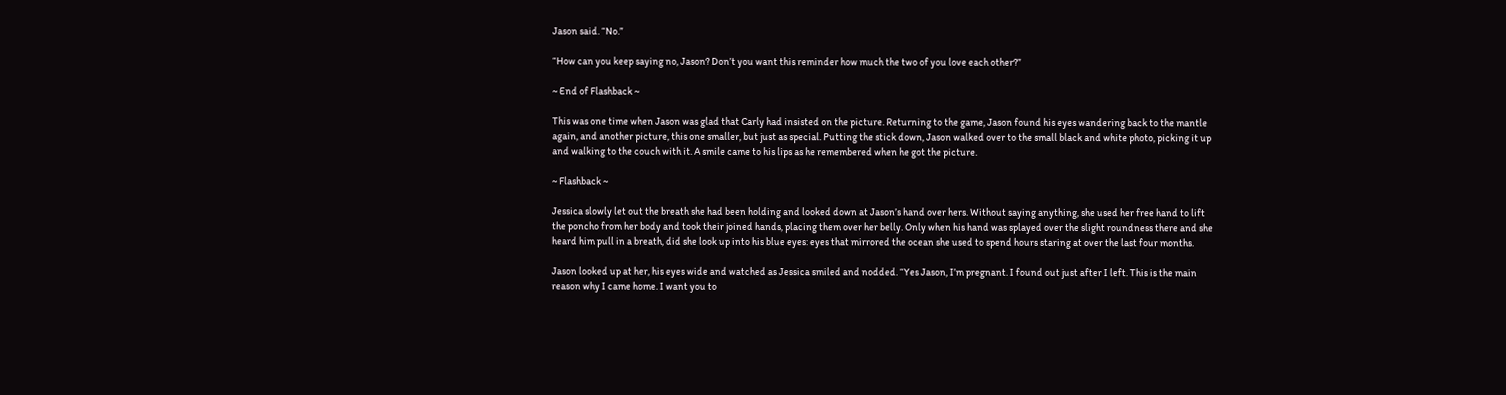Jason said. “No.”

“How can you keep saying no, Jason? Don’t you want this reminder how much the two of you love each other?”

~ End of Flashback ~

This was one time when Jason was glad that Carly had insisted on the picture. Returning to the game, Jason found his eyes wandering back to the mantle again, and another picture, this one smaller, but just as special. Putting the stick down, Jason walked over to the small black and white photo, picking it up and walking to the couch with it. A smile came to his lips as he remembered when he got the picture.

~ Flashback ~

Jessica slowly let out the breath she had been holding and looked down at Jason’s hand over hers. Without saying anything, she used her free hand to lift the poncho from her body and took their joined hands, placing them over her belly. Only when his hand was splayed over the slight roundness there and she heard him pull in a breath, did she look up into his blue eyes: eyes that mirrored the ocean she used to spend hours staring at over the last four months.

Jason looked up at her, his eyes wide and watched as Jessica smiled and nodded. “Yes Jason, I’m pregnant. I found out just after I left. This is the main reason why I came home. I want you to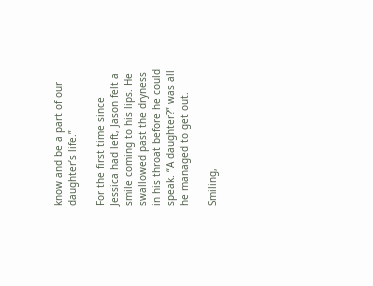know and be a part of our daughter’s life.”

For the first time since Jessica had left, Jason felt a smile coming to his lips. He swallowed past the dryness in his throat before he could speak. “A daughter?” was all he managed to get out.

Smiling,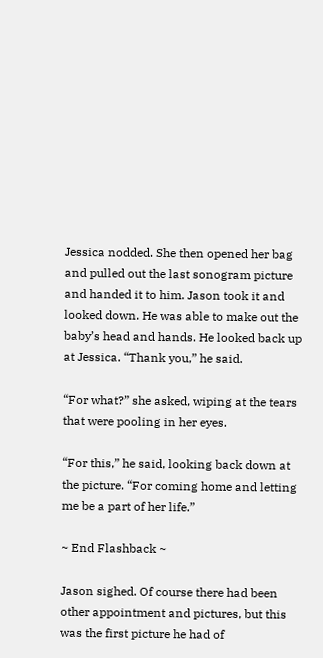Jessica nodded. She then opened her bag and pulled out the last sonogram picture and handed it to him. Jason took it and looked down. He was able to make out the baby’s head and hands. He looked back up at Jessica. “Thank you,” he said.

“For what?” she asked, wiping at the tears that were pooling in her eyes.

“For this,” he said, looking back down at the picture. “For coming home and letting me be a part of her life.”

~ End Flashback ~

Jason sighed. Of course there had been other appointment and pictures, but this was the first picture he had of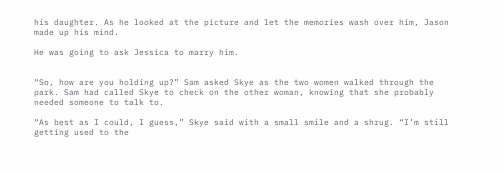his daughter. As he looked at the picture and let the memories wash over him, Jason made up his mind.

He was going to ask Jessica to marry him.


“So, how are you holding up?” Sam asked Skye as the two women walked through the park. Sam had called Skye to check on the other woman, knowing that she probably needed someone to talk to.

“As best as I could, I guess,” Skye said with a small smile and a shrug. “I’m still getting used to the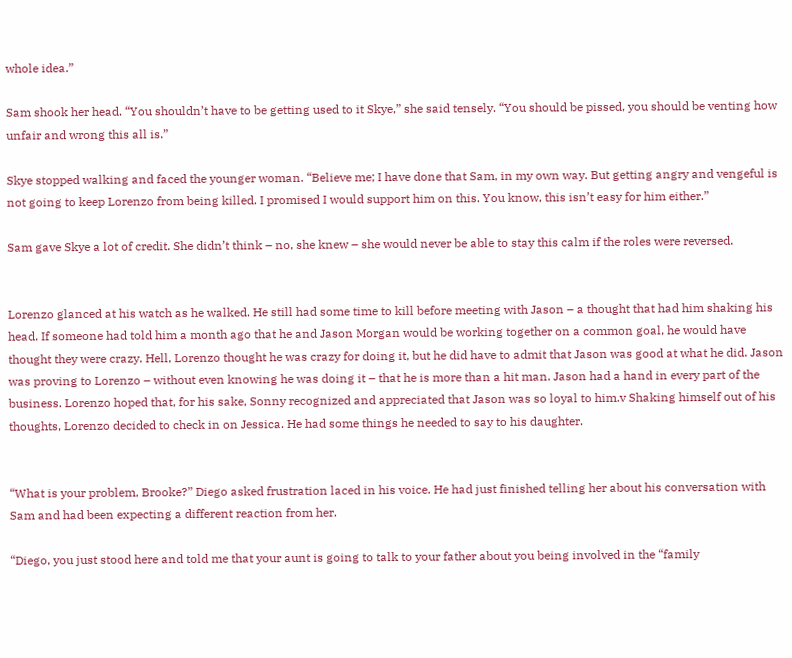whole idea.”

Sam shook her head. “You shouldn’t have to be getting used to it Skye,” she said tensely. “You should be pissed, you should be venting how unfair and wrong this all is.”

Skye stopped walking and faced the younger woman. “Believe me; I have done that Sam, in my own way. But getting angry and vengeful is not going to keep Lorenzo from being killed. I promised I would support him on this. You know, this isn’t easy for him either.”

Sam gave Skye a lot of credit. She didn’t think – no, she knew – she would never be able to stay this calm if the roles were reversed.


Lorenzo glanced at his watch as he walked. He still had some time to kill before meeting with Jason – a thought that had him shaking his head. If someone had told him a month ago that he and Jason Morgan would be working together on a common goal, he would have thought they were crazy. Hell, Lorenzo thought he was crazy for doing it, but he did have to admit that Jason was good at what he did. Jason was proving to Lorenzo – without even knowing he was doing it – that he is more than a hit man. Jason had a hand in every part of the business. Lorenzo hoped that, for his sake, Sonny recognized and appreciated that Jason was so loyal to him.v Shaking himself out of his thoughts, Lorenzo decided to check in on Jessica. He had some things he needed to say to his daughter.


“What is your problem, Brooke?” Diego asked frustration laced in his voice. He had just finished telling her about his conversation with Sam and had been expecting a different reaction from her.

“Diego, you just stood here and told me that your aunt is going to talk to your father about you being involved in the “family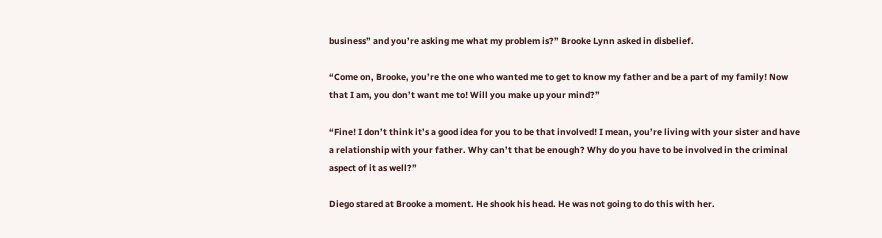business” and you’re asking me what my problem is?” Brooke Lynn asked in disbelief.

“Come on, Brooke, you’re the one who wanted me to get to know my father and be a part of my family! Now that I am, you don’t want me to! Will you make up your mind?”

“Fine! I don’t think it’s a good idea for you to be that involved! I mean, you’re living with your sister and have a relationship with your father. Why can’t that be enough? Why do you have to be involved in the criminal aspect of it as well?”

Diego stared at Brooke a moment. He shook his head. He was not going to do this with her.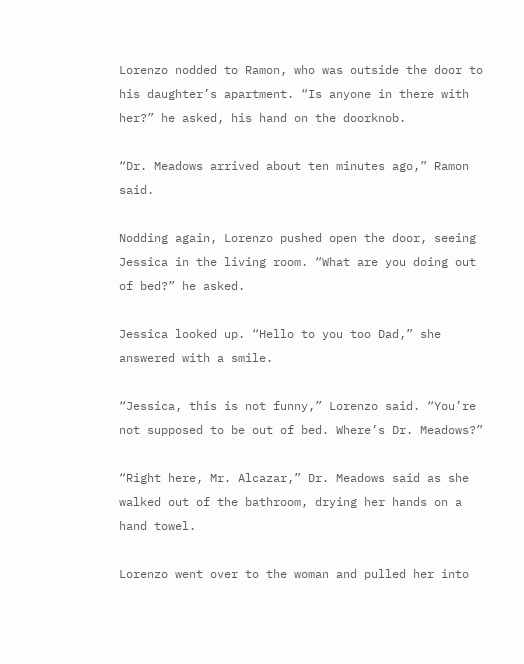Lorenzo nodded to Ramon, who was outside the door to his daughter’s apartment. “Is anyone in there with her?” he asked, his hand on the doorknob.

“Dr. Meadows arrived about ten minutes ago,” Ramon said.

Nodding again, Lorenzo pushed open the door, seeing Jessica in the living room. “What are you doing out of bed?” he asked.

Jessica looked up. “Hello to you too Dad,” she answered with a smile.

“Jessica, this is not funny,” Lorenzo said. “You’re not supposed to be out of bed. Where’s Dr. Meadows?”

“Right here, Mr. Alcazar,” Dr. Meadows said as she walked out of the bathroom, drying her hands on a hand towel.

Lorenzo went over to the woman and pulled her into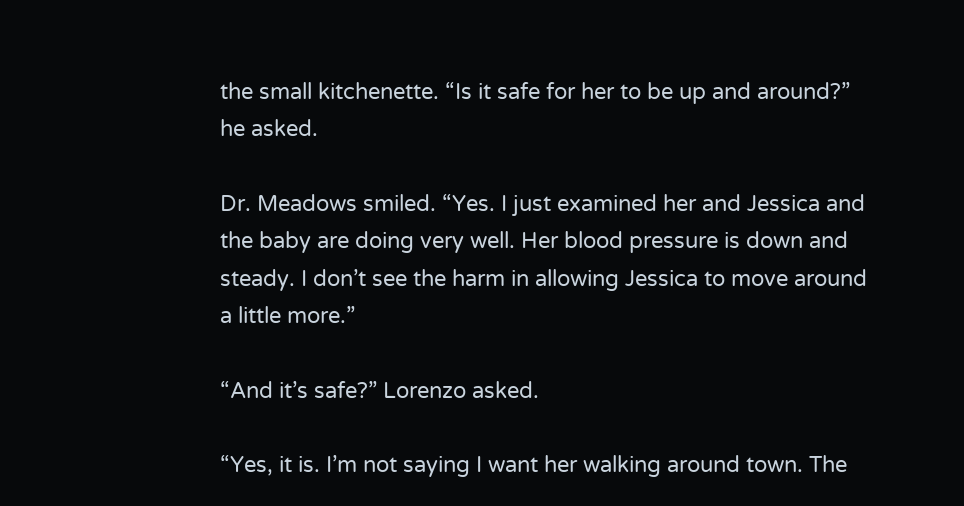the small kitchenette. “Is it safe for her to be up and around?” he asked.

Dr. Meadows smiled. “Yes. I just examined her and Jessica and the baby are doing very well. Her blood pressure is down and steady. I don’t see the harm in allowing Jessica to move around a little more.”

“And it’s safe?” Lorenzo asked.

“Yes, it is. I’m not saying I want her walking around town. The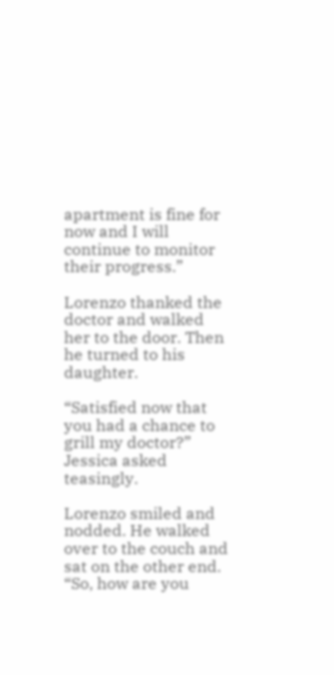apartment is fine for now and I will continue to monitor their progress.”

Lorenzo thanked the doctor and walked her to the door. Then he turned to his daughter.

“Satisfied now that you had a chance to grill my doctor?” Jessica asked teasingly.

Lorenzo smiled and nodded. He walked over to the couch and sat on the other end. “So, how are you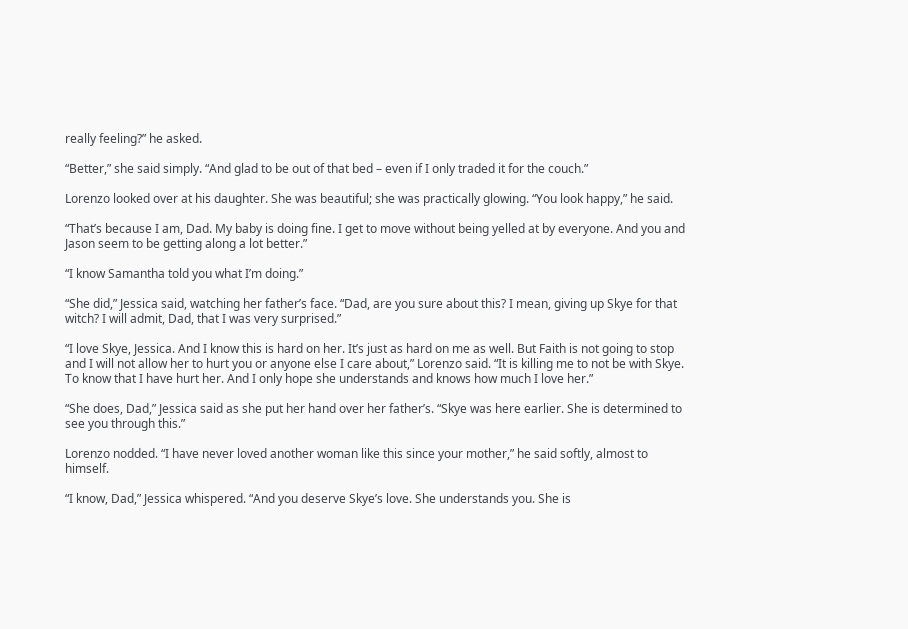really feeling?” he asked.

“Better,” she said simply. “And glad to be out of that bed – even if I only traded it for the couch.”

Lorenzo looked over at his daughter. She was beautiful; she was practically glowing. “You look happy,” he said.

“That’s because I am, Dad. My baby is doing fine. I get to move without being yelled at by everyone. And you and Jason seem to be getting along a lot better.”

“I know Samantha told you what I’m doing.”

“She did,” Jessica said, watching her father’s face. “Dad, are you sure about this? I mean, giving up Skye for that witch? I will admit, Dad, that I was very surprised.”

“I love Skye, Jessica. And I know this is hard on her. It’s just as hard on me as well. But Faith is not going to stop and I will not allow her to hurt you or anyone else I care about,” Lorenzo said. “It is killing me to not be with Skye. To know that I have hurt her. And I only hope she understands and knows how much I love her.”

“She does, Dad,” Jessica said as she put her hand over her father’s. “Skye was here earlier. She is determined to see you through this.”

Lorenzo nodded. “I have never loved another woman like this since your mother,” he said softly, almost to himself.

“I know, Dad,” Jessica whispered. “And you deserve Skye’s love. She understands you. She is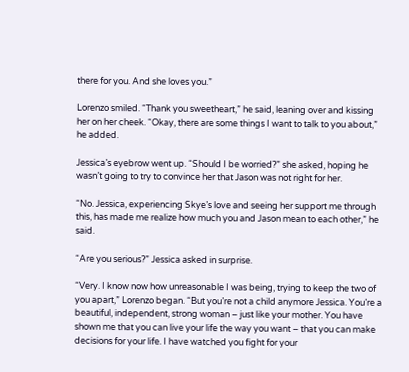there for you. And she loves you.”

Lorenzo smiled. “Thank you sweetheart,” he said, leaning over and kissing her on her cheek. “Okay, there are some things I want to talk to you about,” he added.

Jessica’s eyebrow went up. “Should I be worried?” she asked, hoping he wasn’t going to try to convince her that Jason was not right for her.

“No. Jessica, experiencing Skye’s love and seeing her support me through this, has made me realize how much you and Jason mean to each other,” he said.

“Are you serious?” Jessica asked in surprise.

“Very. I know now how unreasonable I was being, trying to keep the two of you apart,” Lorenzo began. “But you’re not a child anymore Jessica. You’re a beautiful, independent, strong woman – just like your mother. You have shown me that you can live your life the way you want – that you can make decisions for your life. I have watched you fight for your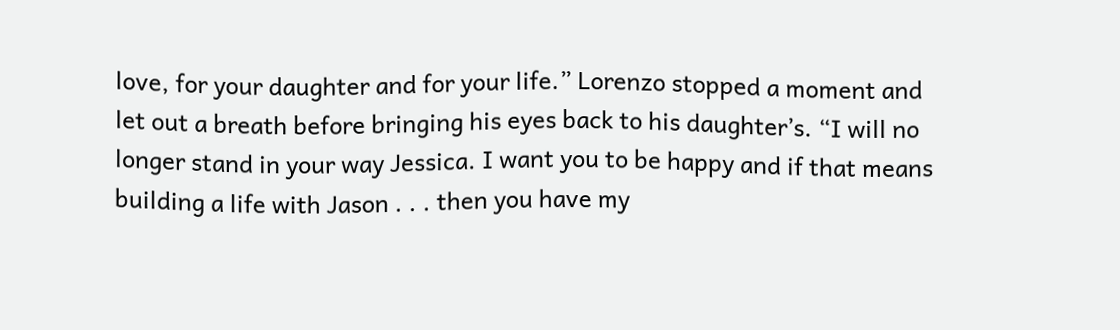love, for your daughter and for your life.” Lorenzo stopped a moment and let out a breath before bringing his eyes back to his daughter’s. “I will no longer stand in your way Jessica. I want you to be happy and if that means building a life with Jason . . . then you have my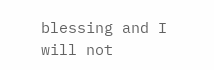blessing and I will not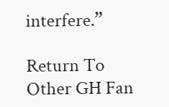interfere.”

Return To Other GH Fan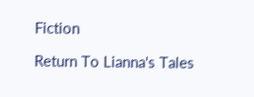Fiction

Return To Lianna's Tales